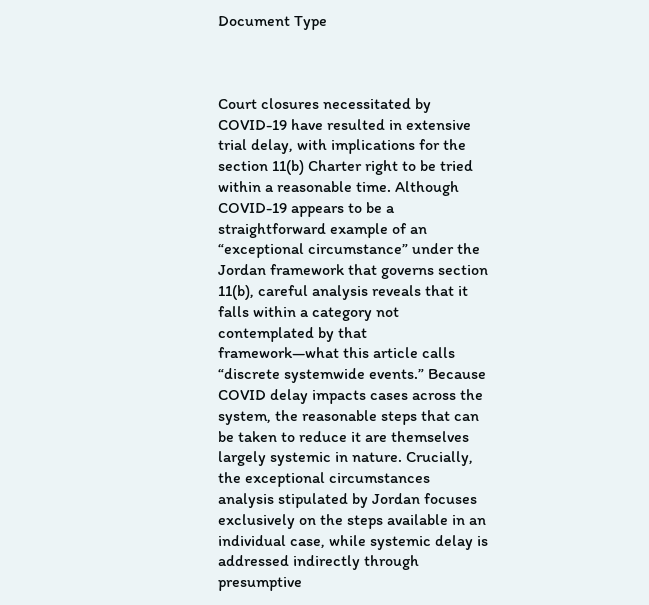Document Type



Court closures necessitated by COVID-19 have resulted in extensive trial delay, with implications for the section 11(b) Charter right to be tried within a reasonable time. Although COVID-19 appears to be a straightforward example of an “exceptional circumstance” under the Jordan framework that governs section 11(b), careful analysis reveals that it falls within a category not contemplated by that framework—what this article calls “discrete systemwide events.” Because COVID delay impacts cases across the system, the reasonable steps that can be taken to reduce it are themselves largely systemic in nature. Crucially, the exceptional circumstances analysis stipulated by Jordan focuses exclusively on the steps available in an individual case, while systemic delay is addressed indirectly through presumptive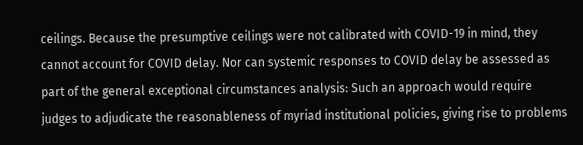ceilings. Because the presumptive ceilings were not calibrated with COVID-19 in mind, they cannot account for COVID delay. Nor can systemic responses to COVID delay be assessed as part of the general exceptional circumstances analysis: Such an approach would require judges to adjudicate the reasonableness of myriad institutional policies, giving rise to problems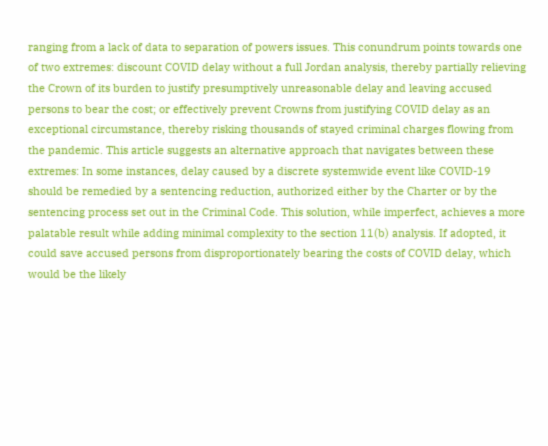ranging from a lack of data to separation of powers issues. This conundrum points towards one of two extremes: discount COVID delay without a full Jordan analysis, thereby partially relieving the Crown of its burden to justify presumptively unreasonable delay and leaving accused persons to bear the cost; or effectively prevent Crowns from justifying COVID delay as an exceptional circumstance, thereby risking thousands of stayed criminal charges flowing from the pandemic. This article suggests an alternative approach that navigates between these extremes: In some instances, delay caused by a discrete systemwide event like COVID-19 should be remedied by a sentencing reduction, authorized either by the Charter or by the sentencing process set out in the Criminal Code. This solution, while imperfect, achieves a more palatable result while adding minimal complexity to the section 11(b) analysis. If adopted, it could save accused persons from disproportionately bearing the costs of COVID delay, which would be the likely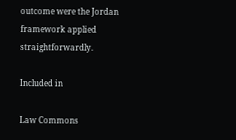outcome were the Jordan framework applied straightforwardly.

Included in

Law Commons